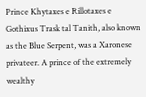Prince Khytaxes e Rillotaxes e Gothixus Trask tal Tanith, also known as the Blue Serpent, was a Xaronese privateer. A prince of the extremely wealthy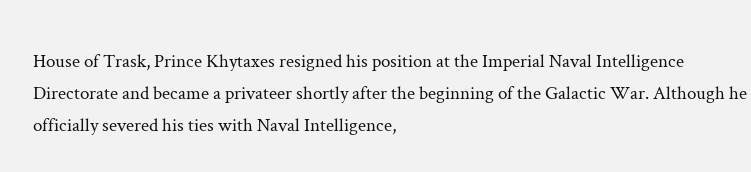House of Trask, Prince Khytaxes resigned his position at the Imperial Naval Intelligence Directorate and became a privateer shortly after the beginning of the Galactic War. Although he officially severed his ties with Naval Intelligence,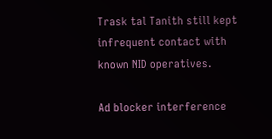Trask tal Tanith still kept infrequent contact with known NID operatives.

Ad blocker interference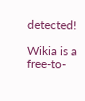detected!

Wikia is a free-to-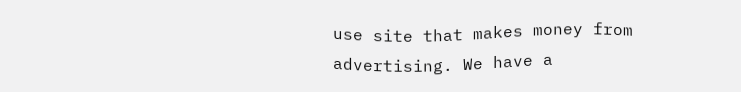use site that makes money from advertising. We have a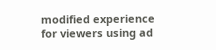modified experience for viewers using ad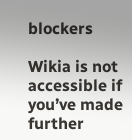blockers

Wikia is not accessible if you’ve made further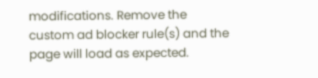modifications. Remove the custom ad blocker rule(s) and the page will load as expected.